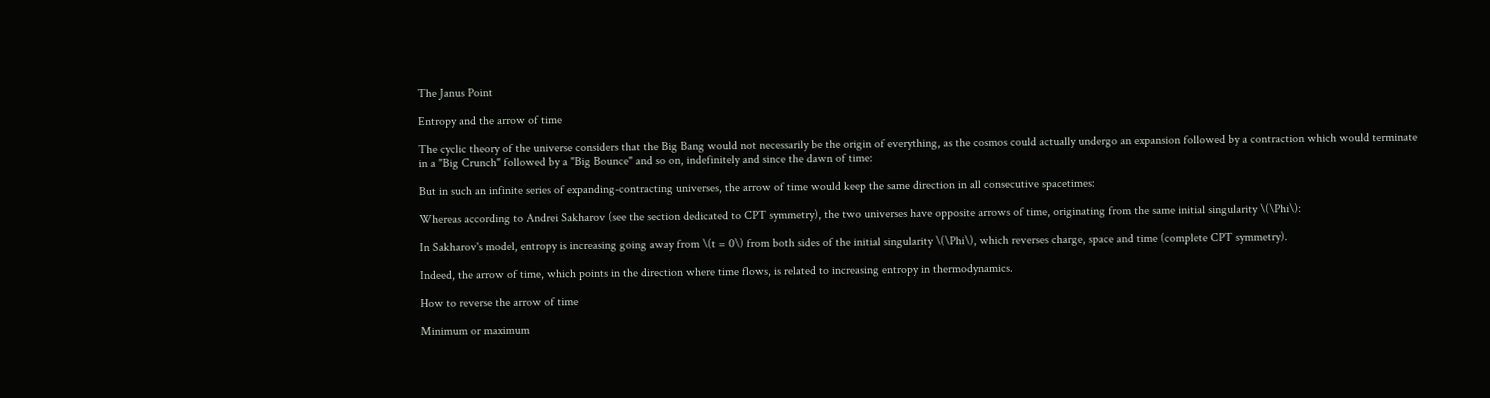The Janus Point

Entropy and the arrow of time

The cyclic theory of the universe considers that the Big Bang would not necessarily be the origin of everything, as the cosmos could actually undergo an expansion followed by a contraction which would terminate in a "Big Crunch" followed by a "Big Bounce" and so on, indefinitely and since the dawn of time:

But in such an infinite series of expanding-contracting universes, the arrow of time would keep the same direction in all consecutive spacetimes:

Whereas according to Andrei Sakharov (see the section dedicated to CPT symmetry), the two universes have opposite arrows of time, originating from the same initial singularity \(\Phi\):

In Sakharov's model, entropy is increasing going away from \(t = 0\) from both sides of the initial singularity \(\Phi\), which reverses charge, space and time (complete CPT symmetry).

Indeed, the arrow of time, which points in the direction where time flows, is related to increasing entropy in thermodynamics.

How to reverse the arrow of time

Minimum or maximum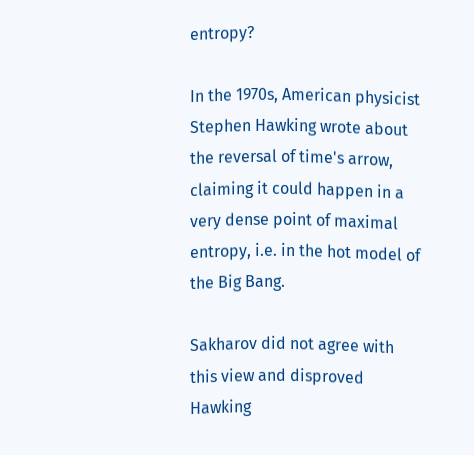entropy?

In the 1970s, American physicist Stephen Hawking wrote about the reversal of time's arrow, claiming it could happen in a very dense point of maximal entropy, i.e. in the hot model of the Big Bang.

Sakharov did not agree with this view and disproved Hawking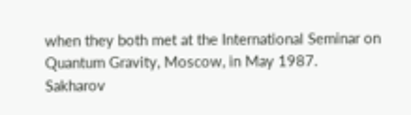when they both met at the International Seminar on Quantum Gravity, Moscow, in May 1987.
Sakharov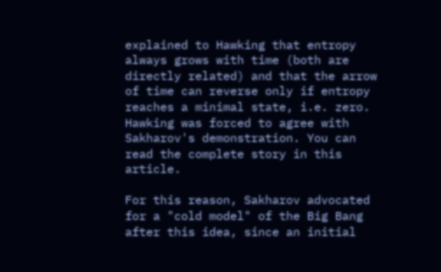explained to Hawking that entropy always grows with time (both are directly related) and that the arrow of time can reverse only if entropy reaches a minimal state, i.e. zero. Hawking was forced to agree with Sakharov's demonstration. You can read the complete story in this article.

For this reason, Sakharov advocated for a "cold model" of the Big Bang after this idea, since an initial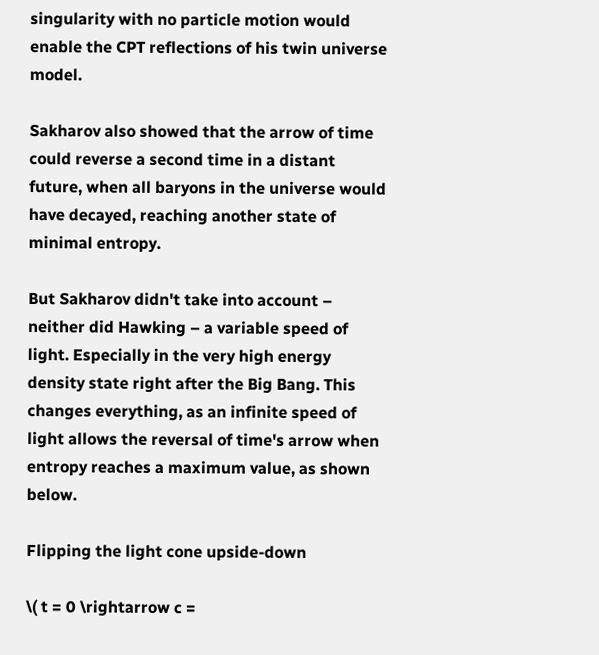singularity with no particle motion would enable the CPT reflections of his twin universe model.

Sakharov also showed that the arrow of time could reverse a second time in a distant future, when all baryons in the universe would have decayed, reaching another state of minimal entropy.

But Sakharov didn't take into account – neither did Hawking – a variable speed of light. Especially in the very high energy density state right after the Big Bang. This changes everything, as an infinite speed of light allows the reversal of time's arrow when entropy reaches a maximum value, as shown below.

Flipping the light cone upside-down

\( t = 0 \rightarrow c =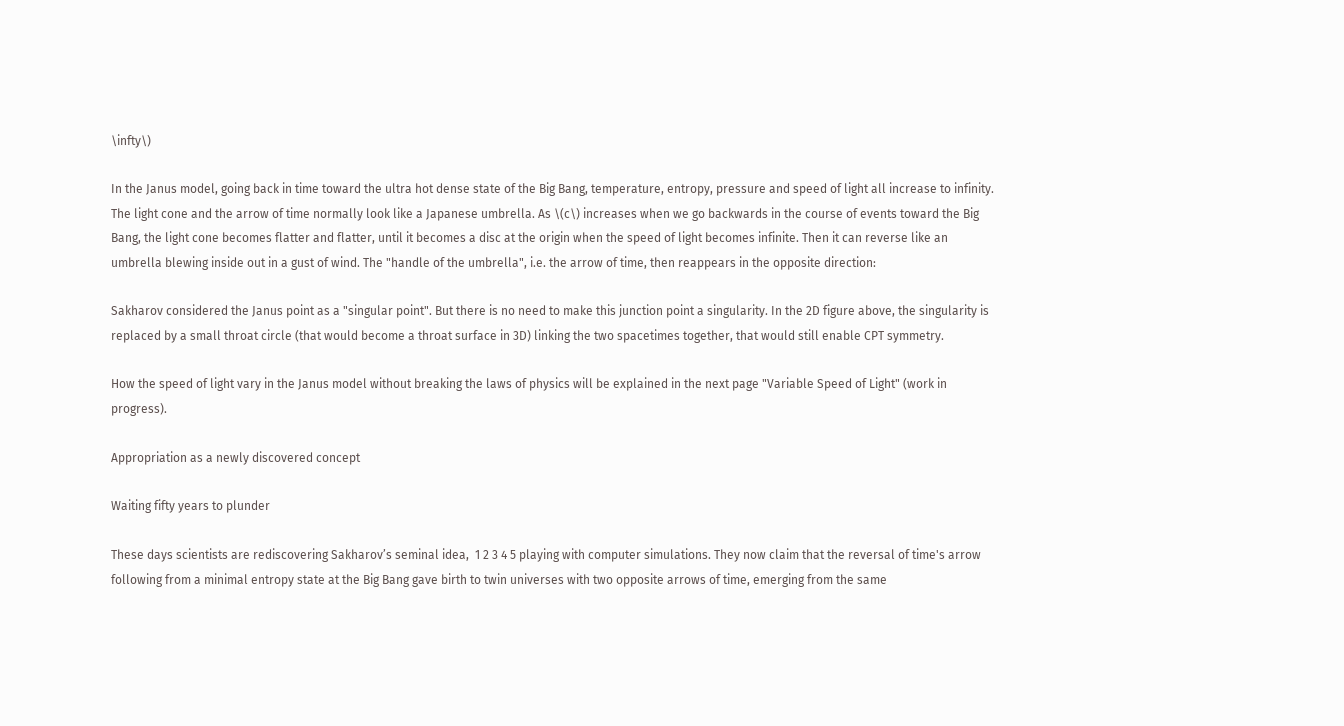\infty\)

In the Janus model, going back in time toward the ultra hot dense state of the Big Bang, temperature, entropy, pressure and speed of light all increase to infinity. The light cone and the arrow of time normally look like a Japanese umbrella. As \(c\) increases when we go backwards in the course of events toward the Big Bang, the light cone becomes flatter and flatter, until it becomes a disc at the origin when the speed of light becomes infinite. Then it can reverse like an umbrella blewing inside out in a gust of wind. The "handle of the umbrella", i.e. the arrow of time, then reappears in the opposite direction:

Sakharov considered the Janus point as a "singular point". But there is no need to make this junction point a singularity. In the 2D figure above, the singularity is replaced by a small throat circle (that would become a throat surface in 3D) linking the two spacetimes together, that would still enable CPT symmetry.

How the speed of light vary in the Janus model without breaking the laws of physics will be explained in the next page "Variable Speed of Light" (work in progress).

Appropriation as a newly discovered concept

Waiting fifty years to plunder

These days scientists are rediscovering Sakharov’s seminal idea,  1 2 3 4 5 playing with computer simulations. They now claim that the reversal of time's arrow following from a minimal entropy state at the Big Bang gave birth to twin universes with two opposite arrows of time, emerging from the same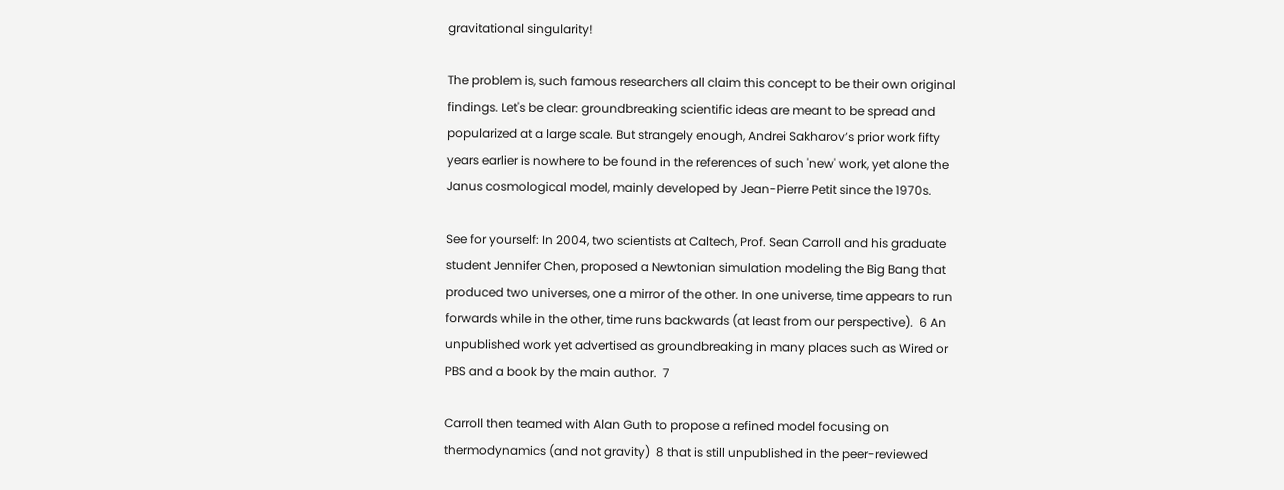gravitational singularity!

The problem is, such famous researchers all claim this concept to be their own original findings. Let's be clear: groundbreaking scientific ideas are meant to be spread and popularized at a large scale. But strangely enough, Andrei Sakharov’s prior work fifty years earlier is nowhere to be found in the references of such 'new' work, yet alone the Janus cosmological model, mainly developed by Jean-Pierre Petit since the 1970s.

See for yourself: In 2004, two scientists at Caltech, Prof. Sean Carroll and his graduate student Jennifer Chen, proposed a Newtonian simulation modeling the Big Bang that produced two universes, one a mirror of the other. In one universe, time appears to run forwards while in the other, time runs backwards (at least from our perspective).  6 An unpublished work yet advertised as groundbreaking in many places such as Wired or PBS and a book by the main author.  7

Carroll then teamed with Alan Guth to propose a refined model focusing on thermodynamics (and not gravity)  8 that is still unpublished in the peer-reviewed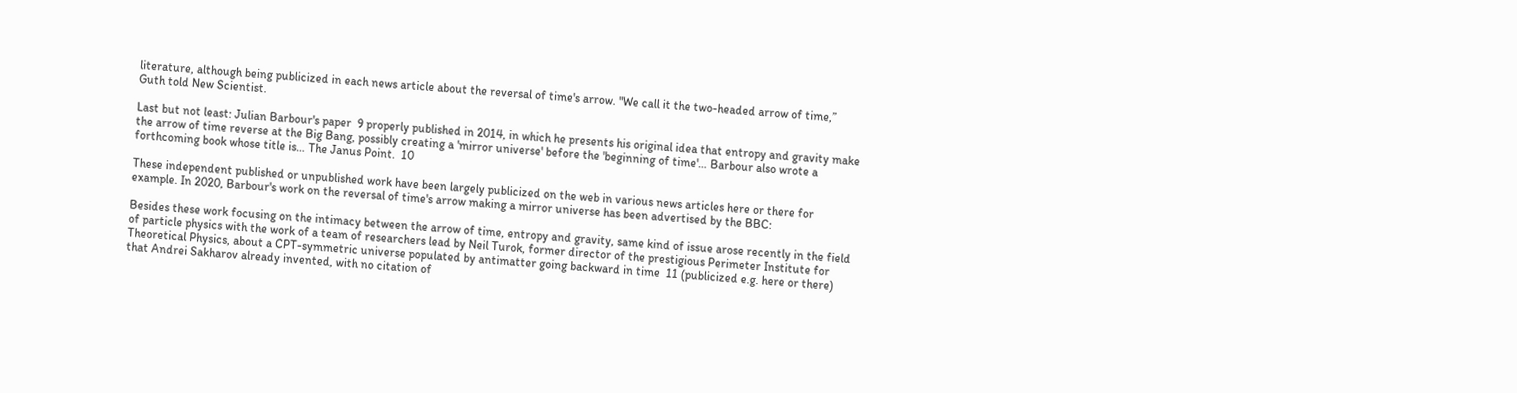literature, although being publicized in each news article about the reversal of time's arrow. "We call it the two-headed arrow of time,” Guth told New Scientist.

Last but not least: Julian Barbour's paper  9 properly published in 2014, in which he presents his original idea that entropy and gravity make the arrow of time reverse at the Big Bang, possibly creating a 'mirror universe' before the 'beginning of time'… Barbour also wrote a forthcoming book whose title is… The Janus Point.  10

These independent published or unpublished work have been largely publicized on the web in various news articles here or there for example. In 2020, Barbour's work on the reversal of time's arrow making a mirror universe has been advertised by the BBC:

Besides these work focusing on the intimacy between the arrow of time, entropy and gravity, same kind of issue arose recently in the field of particle physics with the work of a team of researchers lead by Neil Turok, former director of the prestigious Perimeter Institute for Theoretical Physics, about a CPT-symmetric universe populated by antimatter going backward in time  11 (publicized e.g. here or there) that Andrei Sakharov already invented, with no citation of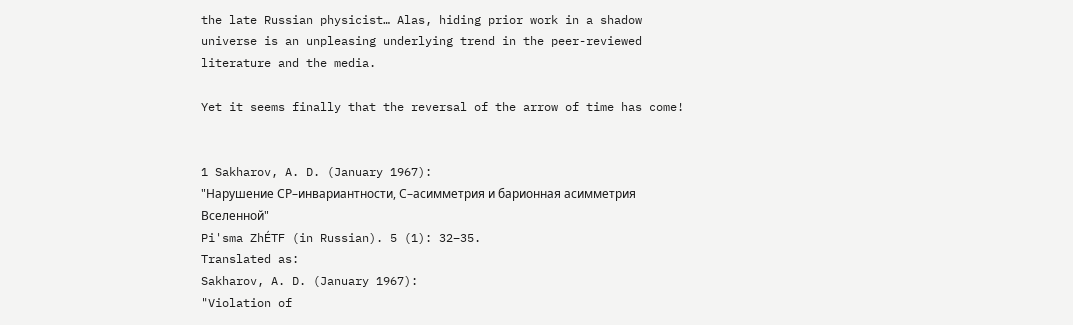the late Russian physicist… Alas, hiding prior work in a shadow universe is an unpleasing underlying trend in the peer-reviewed literature and the media.

Yet it seems finally that the reversal of the arrow of time has come!


1 Sakharov, A. D. (January 1967):
"Нарушение СР–инвариантности, С–асимметрия и барионная асимметрия Вселенной"
Pi'sma ZhÉTF (in Russian). 5 (1): 32–35.
Translated as:
Sakharov, A. D. (January 1967):
"Violation of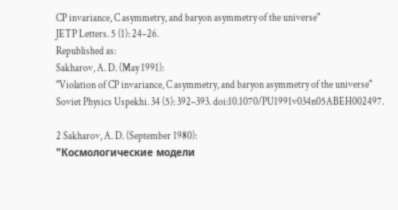CP invariance, C asymmetry, and baryon asymmetry of the universe"
JETP Letters. 5 (1): 24–26.
Republished as:
Sakharov, A. D. (May 1991):
"Violation of CP invariance, C asymmetry, and baryon asymmetry of the universe"
Soviet Physics Uspekhi. 34 (5): 392–393. doi:10.1070/PU1991v034n05ABEH002497.

2 Sakharov, A. D. (September 1980):
"Космологические модели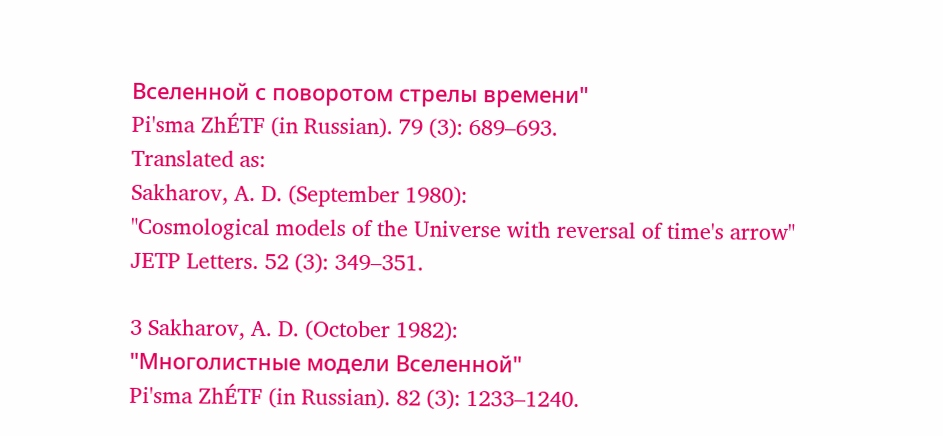Вселенной с поворотом стрелы времени"
Pi'sma ZhÉTF (in Russian). 79 (3): 689–693.
Translated as:
Sakharov, A. D. (September 1980):
"Cosmological models of the Universe with reversal of time's arrow"
JETP Letters. 52 (3): 349–351.

3 Sakharov, A. D. (October 1982):
"Многолистные модели Вселенной"
Pi'sma ZhÉTF (in Russian). 82 (3): 1233–1240.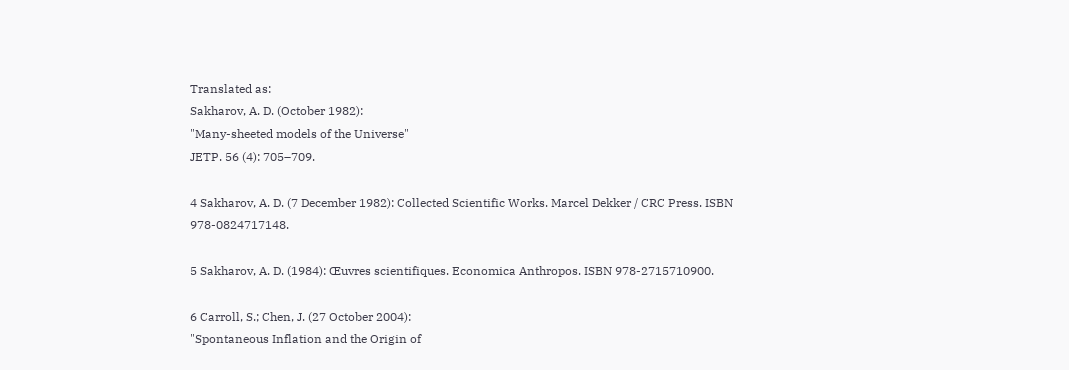Translated as:
Sakharov, A. D. (October 1982):
"Many-sheeted models of the Universe"
JETP. 56 (4): 705–709.

4 Sakharov, A. D. (7 December 1982): Collected Scientific Works. Marcel Dekker / CRC Press. ISBN 978-0824717148.

5 Sakharov, A. D. (1984): Œuvres scientifiques. Economica Anthropos. ISBN 978-2715710900.

6 Carroll, S.; Chen, J. (27 October 2004):
"Spontaneous Inflation and the Origin of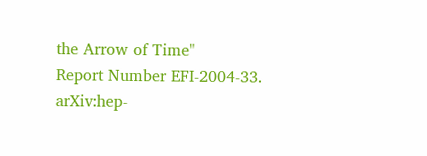the Arrow of Time"
Report Number EFI-2004-33. arXiv:hep-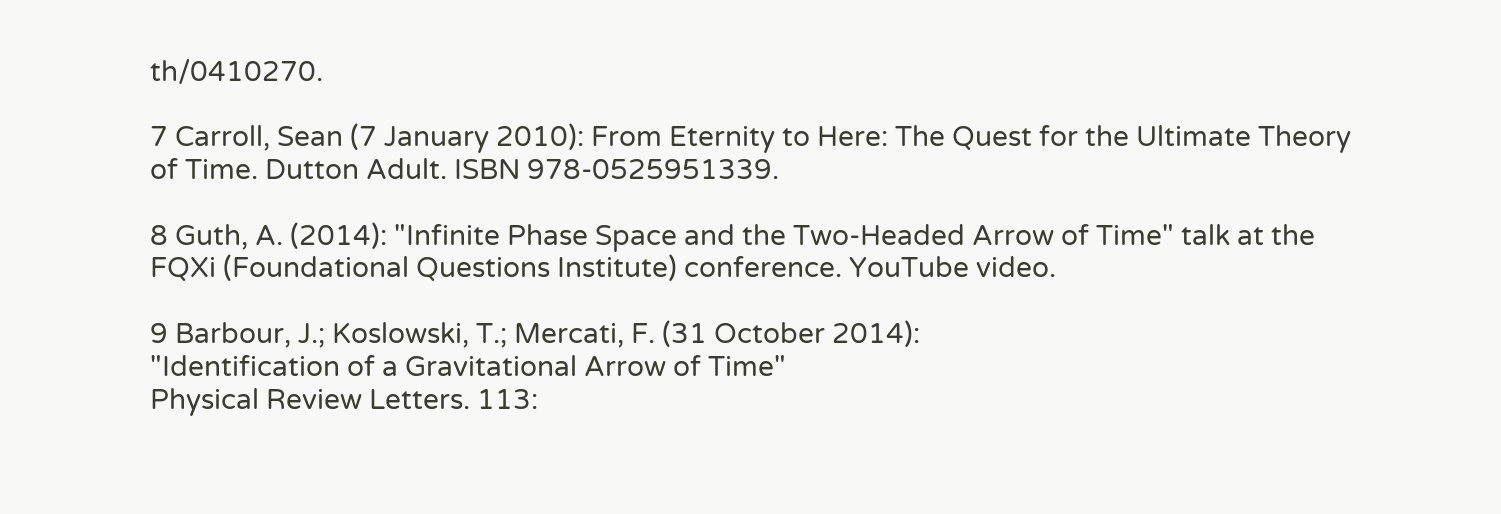th/0410270.

7 Carroll, Sean (7 January 2010): From Eternity to Here: The Quest for the Ultimate Theory of Time. Dutton Adult. ISBN 978-0525951339.

8 Guth, A. (2014): "Infinite Phase Space and the Two-Headed Arrow of Time" talk at the FQXi (Foundational Questions Institute) conference. YouTube video.

9 Barbour, J.; Koslowski, T.; Mercati, F. (31 October 2014):
"Identification of a Gravitational Arrow of Time"
Physical Review Letters. 113: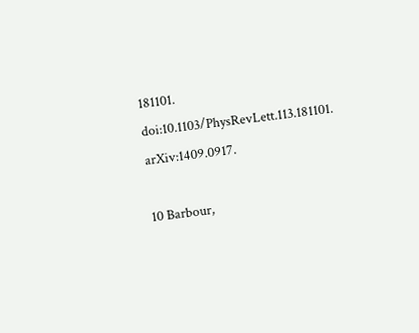181101. doi:10.1103/PhysRevLett.113.181101. arXiv:1409.0917.

10 Barbour,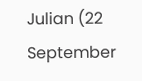Julian (22 September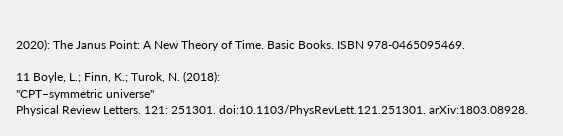2020): The Janus Point: A New Theory of Time. Basic Books. ISBN 978-0465095469.

11 Boyle, L.; Finn, K.; Turok, N. (2018):
"CPT–symmetric universe"
Physical Review Letters. 121: 251301. doi:10.1103/PhysRevLett.121.251301. arXiv:1803.08928.